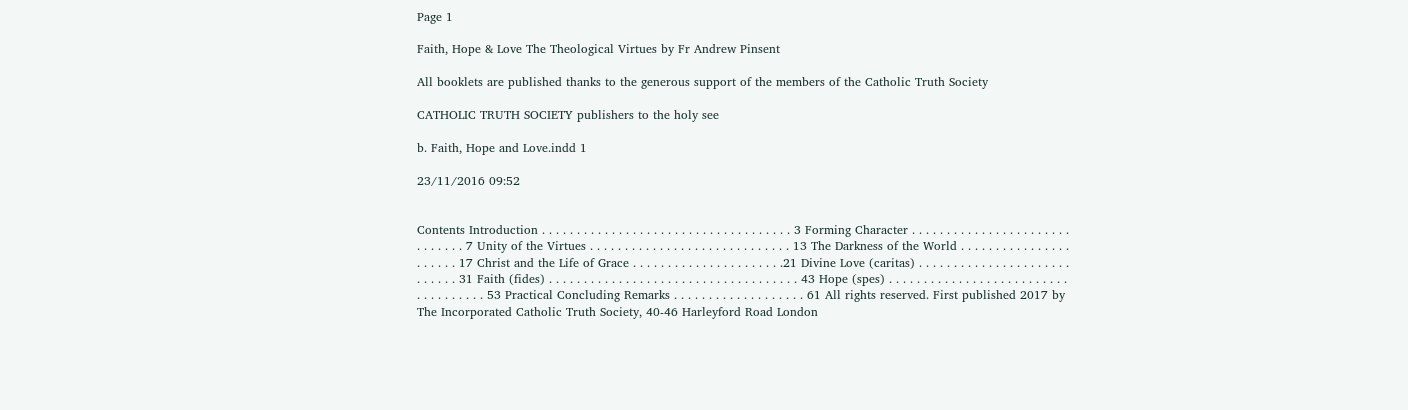Page 1

Faith, Hope & Love The Theological Virtues by Fr Andrew Pinsent

All booklets are published thanks to the generous support of the members of the Catholic Truth Society

CATHOLIC TRUTH SOCIETY publishers to the holy see

b. Faith, Hope and Love.indd 1

23/11/2016 09:52


Contents Introduction . . . . . . . . . . . . . . . . . . . . . . . . . . . . . . . . . . . . 3 Forming Character . . . . . . . . . . . . . . . . . . . . . . . . . . . . . . 7 Unity of the Virtues . . . . . . . . . . . . . . . . . . . . . . . . . . . . . 13 The Darkness of the World . . . . . . . . . . . . . . . . . . . . . . 17 Christ and the Life of Grace . . . . . . . . . . . . . . . . . . . . . .21 Divine Love (caritas) . . . . . . . . . . . . . . . . . . . . . . . . . . . . 31 Faith (fides) . . . . . . . . . . . . . . . . . . . . . . . . . . . . . . . . . . . . 43 Hope (spes) . . . . . . . . . . . . . . . . . . . . . . . . . . . . . . . . . . . . 53 Practical Concluding Remarks . . . . . . . . . . . . . . . . . . . 61 All rights reserved. First published 2017 by The Incorporated Catholic Truth Society, 40-46 Harleyford Road London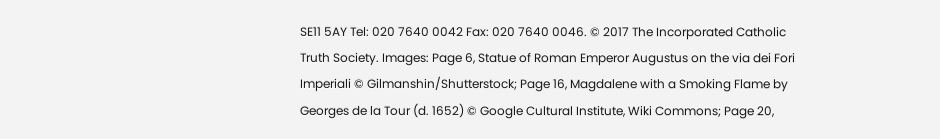SE11 5AY Tel: 020 7640 0042 Fax: 020 7640 0046. © 2017 The Incorporated Catholic Truth Society. Images: Page 6, Statue of Roman Emperor Augustus on the via dei Fori Imperiali © Gilmanshin/Shutterstock; Page 16, Magdalene with a Smoking Flame by Georges de la Tour (d. 1652) © Google Cultural Institute, Wiki Commons; Page 20,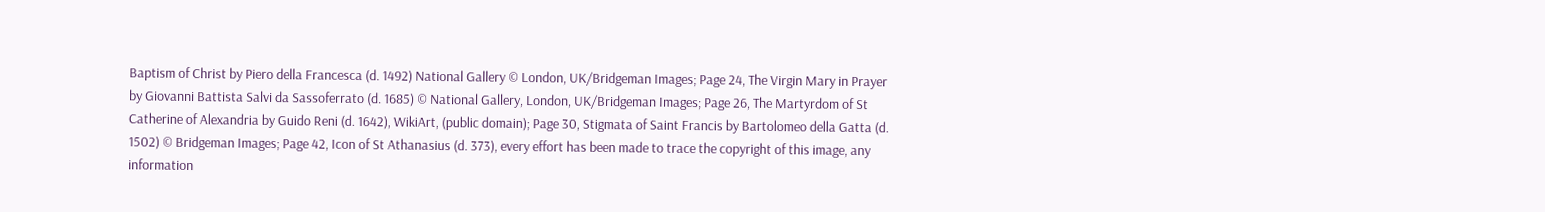Baptism of Christ by Piero della Francesca (d. 1492) National Gallery © London, UK/Bridgeman Images; Page 24, The Virgin Mary in Prayer by Giovanni Battista Salvi da Sassoferrato (d. 1685) © National Gallery, London, UK/Bridgeman Images; Page 26, The Martyrdom of St Catherine of Alexandria by Guido Reni (d. 1642), WikiArt, (public domain); Page 30, Stigmata of Saint Francis by Bartolomeo della Gatta (d. 1502) © Bridgeman Images; Page 42, Icon of St Athanasius (d. 373), every effort has been made to trace the copyright of this image, any information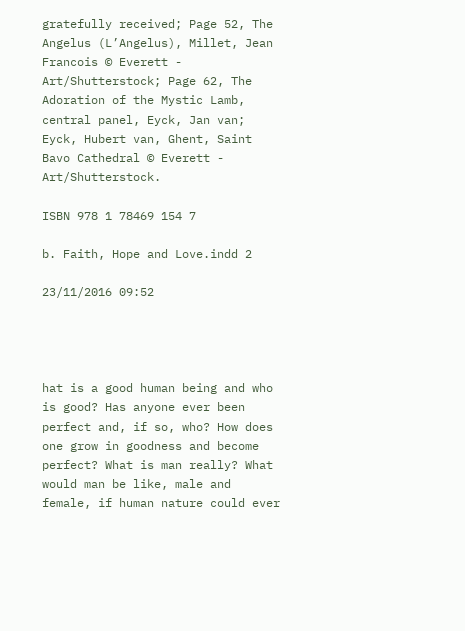gratefully received; Page 52, The Angelus (L’Angelus), Millet, Jean Francois © Everett - Art/Shutterstock; Page 62, The Adoration of the Mystic Lamb, central panel, Eyck, Jan van; Eyck, Hubert van, Ghent, Saint Bavo Cathedral © Everett - Art/Shutterstock.

ISBN 978 1 78469 154 7

b. Faith, Hope and Love.indd 2

23/11/2016 09:52




hat is a good human being and who is good? Has anyone ever been perfect and, if so, who? How does one grow in goodness and become perfect? What is man really? What would man be like, male and female, if human nature could ever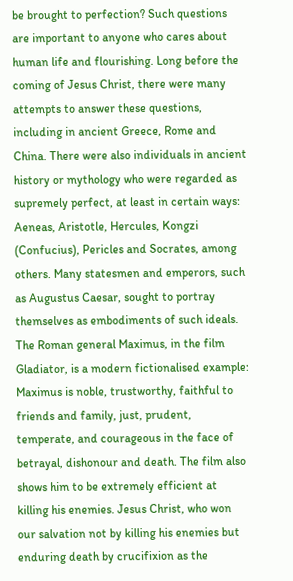be brought to perfection? Such questions are important to anyone who cares about human life and flourishing. Long before the coming of Jesus Christ, there were many attempts to answer these questions, including in ancient Greece, Rome and China. There were also individuals in ancient history or mythology who were regarded as supremely perfect, at least in certain ways: Aeneas, Aristotle, Hercules, Kongzi (Confucius), Pericles and Socrates, among others. Many statesmen and emperors, such as Augustus Caesar, sought to portray themselves as embodiments of such ideals. The Roman general Maximus, in the film Gladiator, is a modern fictionalised example: Maximus is noble, trustworthy, faithful to friends and family, just, prudent, temperate, and courageous in the face of betrayal, dishonour and death. The film also shows him to be extremely efficient at killing his enemies. Jesus Christ, who won our salvation not by killing his enemies but enduring death by crucifixion as the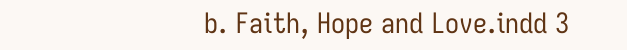b. Faith, Hope and Love.indd 3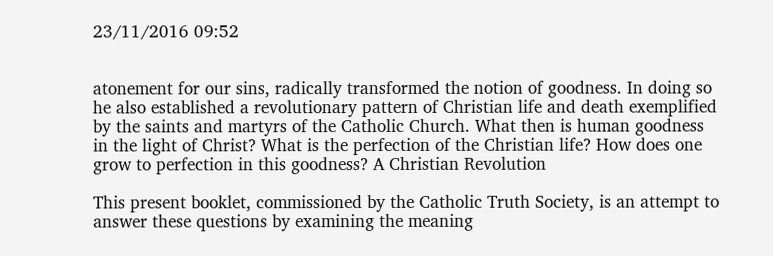23/11/2016 09:52


atonement for our sins, radically transformed the notion of goodness. In doing so he also established a revolutionary pattern of Christian life and death exemplified by the saints and martyrs of the Catholic Church. What then is human goodness in the light of Christ? What is the perfection of the Christian life? How does one grow to perfection in this goodness? A Christian Revolution

This present booklet, commissioned by the Catholic Truth Society, is an attempt to answer these questions by examining the meaning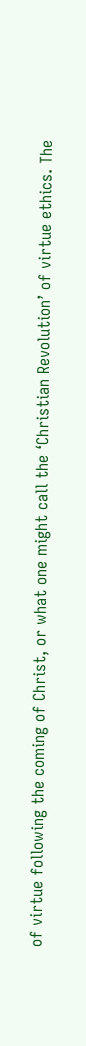of virtue following the coming of Christ, or what one might call the ‘Christian Revolution’ of virtue ethics. The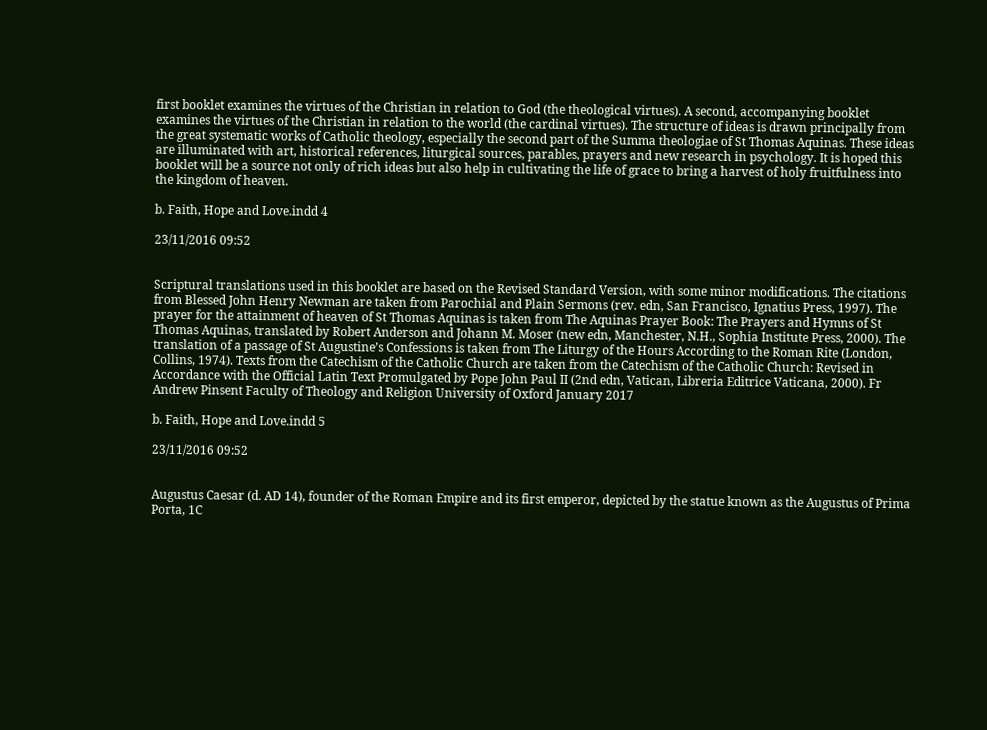first booklet examines the virtues of the Christian in relation to God (the theological virtues). A second, accompanying booklet examines the virtues of the Christian in relation to the world (the cardinal virtues). The structure of ideas is drawn principally from the great systematic works of Catholic theology, especially the second part of the Summa theologiae of St Thomas Aquinas. These ideas are illuminated with art, historical references, liturgical sources, parables, prayers and new research in psychology. It is hoped this booklet will be a source not only of rich ideas but also help in cultivating the life of grace to bring a harvest of holy fruitfulness into the kingdom of heaven.

b. Faith, Hope and Love.indd 4

23/11/2016 09:52


Scriptural translations used in this booklet are based on the Revised Standard Version, with some minor modifications. The citations from Blessed John Henry Newman are taken from Parochial and Plain Sermons (rev. edn, San Francisco, Ignatius Press, 1997). The prayer for the attainment of heaven of St Thomas Aquinas is taken from The Aquinas Prayer Book: The Prayers and Hymns of St Thomas Aquinas, translated by Robert Anderson and Johann M. Moser (new edn, Manchester, N.H., Sophia Institute Press, 2000). The translation of a passage of St Augustine’s Confessions is taken from The Liturgy of the Hours According to the Roman Rite (London, Collins, 1974). Texts from the Catechism of the Catholic Church are taken from the Catechism of the Catholic Church: Revised in Accordance with the Official Latin Text Promulgated by Pope John Paul II (2nd edn, Vatican, Libreria Editrice Vaticana, 2000). Fr Andrew Pinsent Faculty of Theology and Religion University of Oxford January 2017

b. Faith, Hope and Love.indd 5

23/11/2016 09:52


Augustus Caesar (d. AD 14), founder of the Roman Empire and its first emperor, depicted by the statue known as the Augustus of Prima Porta, 1C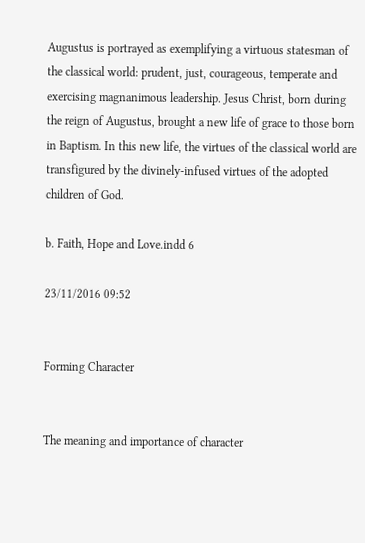Augustus is portrayed as exemplifying a virtuous statesman of the classical world: prudent, just, courageous, temperate and exercising magnanimous leadership. Jesus Christ, born during the reign of Augustus, brought a new life of grace to those born in Baptism. In this new life, the virtues of the classical world are transfigured by the divinely-infused virtues of the adopted children of God.

b. Faith, Hope and Love.indd 6

23/11/2016 09:52


Forming Character


The meaning and importance of character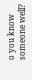o you know someone well?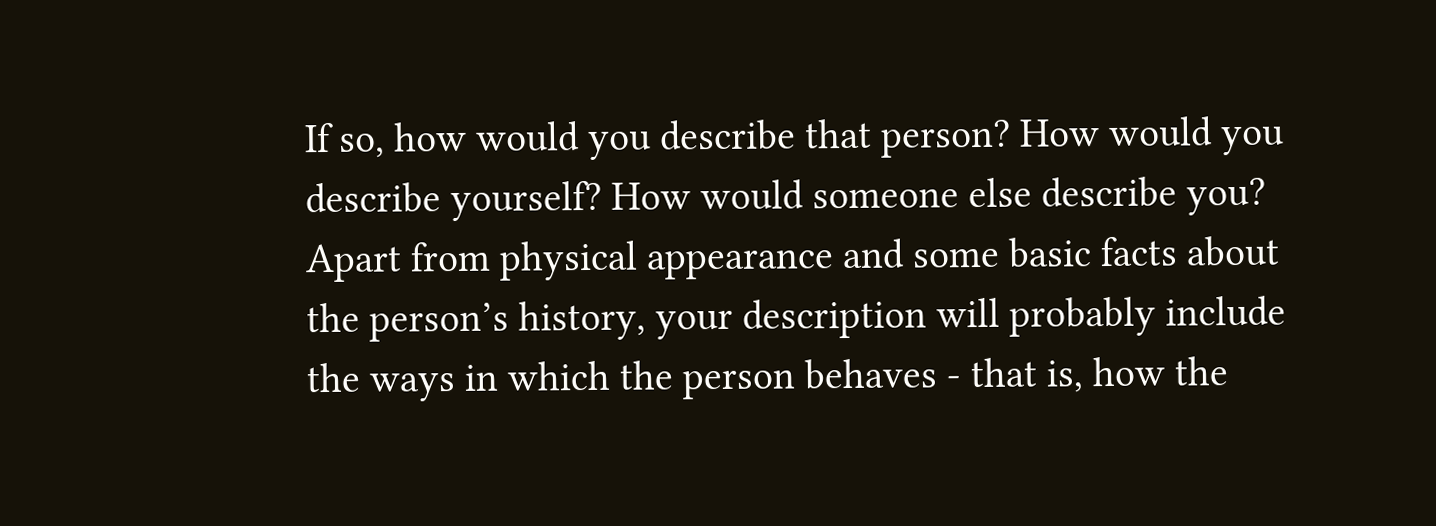If so, how would you describe that person? How would you describe yourself? How would someone else describe you? Apart from physical appearance and some basic facts about the person’s history, your description will probably include the ways in which the person behaves - that is, how the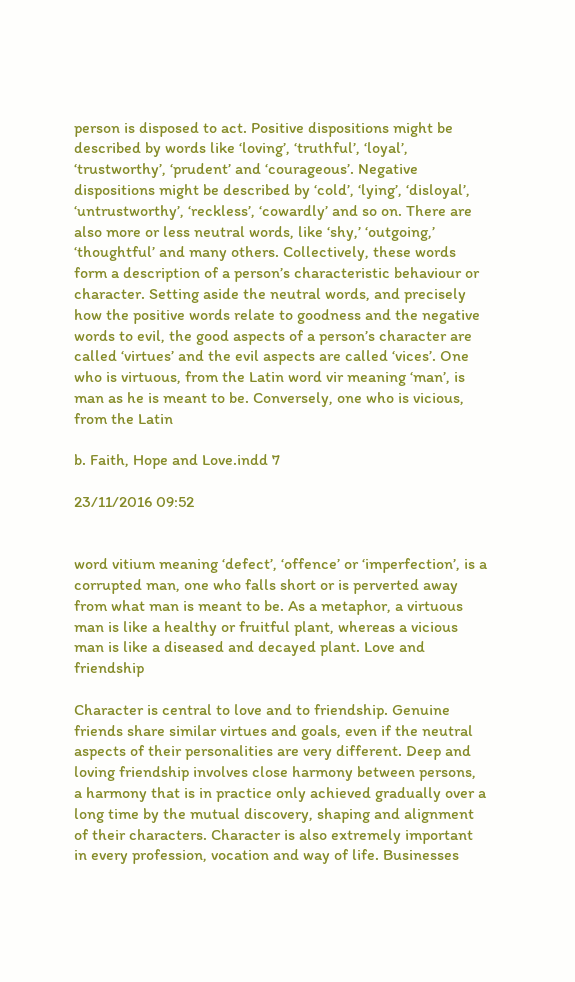person is disposed to act. Positive dispositions might be described by words like ‘loving’, ‘truthful’, ‘loyal’, ‘trustworthy’, ‘prudent’ and ‘courageous’. Negative dispositions might be described by ‘cold’, ‘lying’, ‘disloyal’, ‘untrustworthy’, ‘reckless’, ‘cowardly’ and so on. There are also more or less neutral words, like ‘shy,’ ‘outgoing,’ ‘thoughtful’ and many others. Collectively, these words form a description of a person’s characteristic behaviour or character. Setting aside the neutral words, and precisely how the positive words relate to goodness and the negative words to evil, the good aspects of a person’s character are called ‘virtues’ and the evil aspects are called ‘vices’. One who is virtuous, from the Latin word vir meaning ‘man’, is man as he is meant to be. Conversely, one who is vicious, from the Latin

b. Faith, Hope and Love.indd 7

23/11/2016 09:52


word vitium meaning ‘defect’, ‘offence’ or ‘imperfection’, is a corrupted man, one who falls short or is perverted away from what man is meant to be. As a metaphor, a virtuous man is like a healthy or fruitful plant, whereas a vicious man is like a diseased and decayed plant. Love and friendship

Character is central to love and to friendship. Genuine friends share similar virtues and goals, even if the neutral aspects of their personalities are very different. Deep and loving friendship involves close harmony between persons, a harmony that is in practice only achieved gradually over a long time by the mutual discovery, shaping and alignment of their characters. Character is also extremely important in every profession, vocation and way of life. Businesses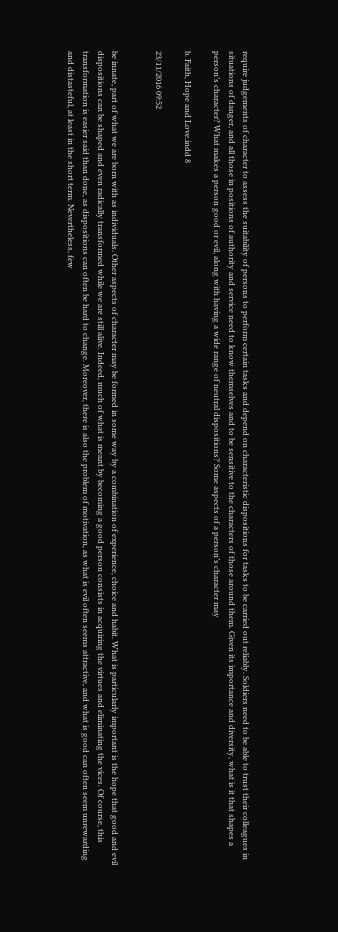require judgements of character to assess the suitability of persons to perform certain tasks and depend on characteristic dispositions for tasks to be carried out reliably. Soldiers need to be able to trust their colleagues in situations of danger, and all those in positions of authority and service need to know themselves and to be sensitive to the characters of those around them. Given its importance and diversity, what is it that shapes a person’s character? What makes a person good or evil, along with having a wide range of neutral dispositions? Some aspects of a person’s character may

b. Faith, Hope and Love.indd 8

23/11/2016 09:52


be innate, part of what we are born with as individuals. Other aspects of character may be formed in some way by a combination of experience, choice and habit. What is particularly important is the hope that good and evil dispositions can be shaped and even radically transformed while we are still alive. Indeed, much of what is meant by becoming a good person consists in acquiring the virtues and eliminating the vices. Of course, this transformation is easier said than done, as dispositions can often be hard to change. Moreover, there is also the problem of motivation, as what is evil often seems attractive, and what is good can often seem unrewarding and distasteful, at least in the short term. Nevertheless, few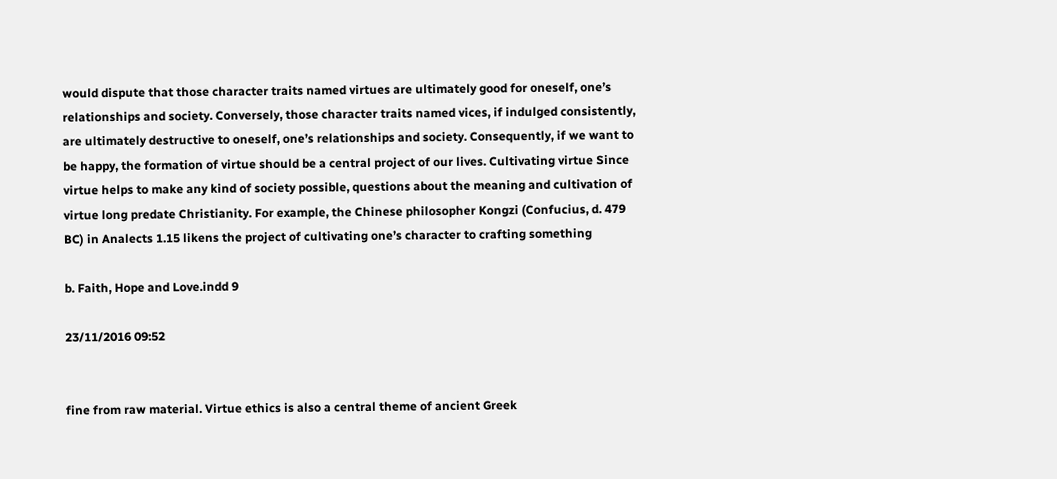would dispute that those character traits named virtues are ultimately good for oneself, one’s relationships and society. Conversely, those character traits named vices, if indulged consistently, are ultimately destructive to oneself, one’s relationships and society. Consequently, if we want to be happy, the formation of virtue should be a central project of our lives. Cultivating virtue Since virtue helps to make any kind of society possible, questions about the meaning and cultivation of virtue long predate Christianity. For example, the Chinese philosopher Kongzi (Confucius, d. 479 BC) in Analects 1.15 likens the project of cultivating one’s character to crafting something

b. Faith, Hope and Love.indd 9

23/11/2016 09:52


fine from raw material. Virtue ethics is also a central theme of ancient Greek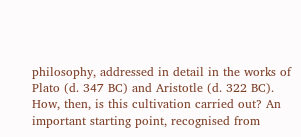philosophy, addressed in detail in the works of Plato (d. 347 BC) and Aristotle (d. 322 BC). How, then, is this cultivation carried out? An important starting point, recognised from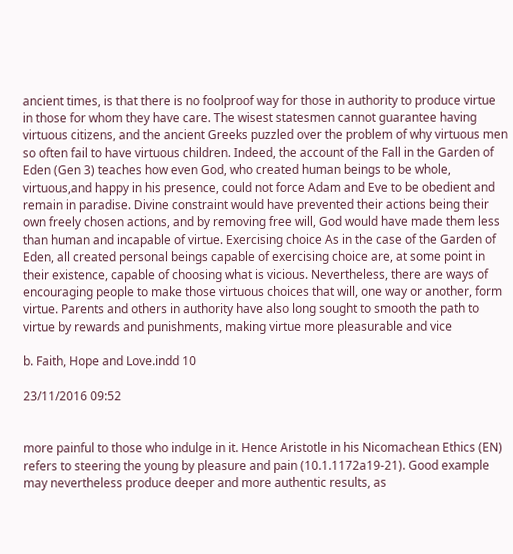ancient times, is that there is no foolproof way for those in authority to produce virtue in those for whom they have care. The wisest statesmen cannot guarantee having virtuous citizens, and the ancient Greeks puzzled over the problem of why virtuous men so often fail to have virtuous children. Indeed, the account of the Fall in the Garden of Eden (Gen 3) teaches how even God, who created human beings to be whole, virtuous,and happy in his presence, could not force Adam and Eve to be obedient and remain in paradise. Divine constraint would have prevented their actions being their own freely chosen actions, and by removing free will, God would have made them less than human and incapable of virtue. Exercising choice As in the case of the Garden of Eden, all created personal beings capable of exercising choice are, at some point in their existence, capable of choosing what is vicious. Nevertheless, there are ways of encouraging people to make those virtuous choices that will, one way or another, form virtue. Parents and others in authority have also long sought to smooth the path to virtue by rewards and punishments, making virtue more pleasurable and vice

b. Faith, Hope and Love.indd 10

23/11/2016 09:52


more painful to those who indulge in it. Hence Aristotle in his Nicomachean Ethics (EN) refers to steering the young by pleasure and pain (10.1.1172a19-21). Good example may nevertheless produce deeper and more authentic results, as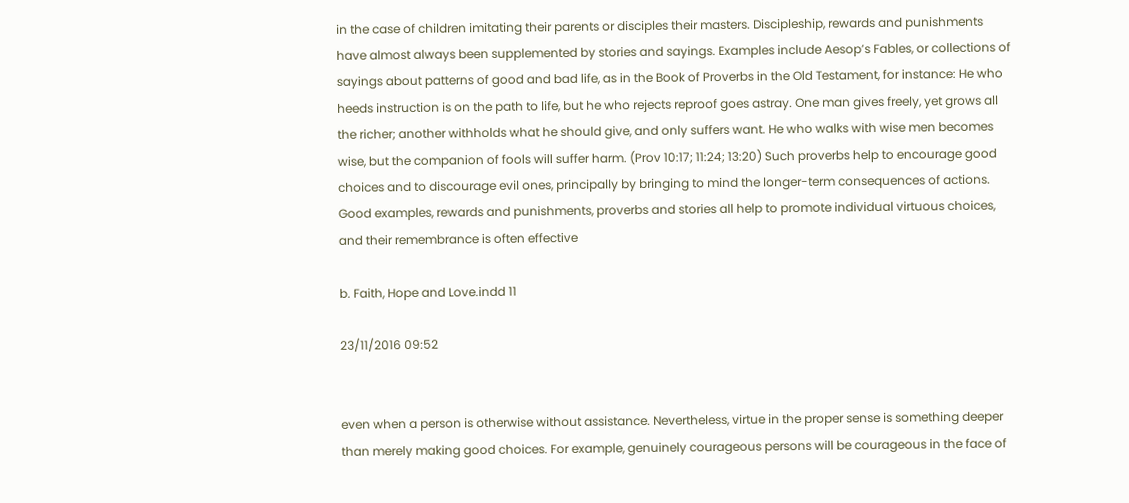in the case of children imitating their parents or disciples their masters. Discipleship, rewards and punishments have almost always been supplemented by stories and sayings. Examples include Aesop’s Fables, or collections of sayings about patterns of good and bad life, as in the Book of Proverbs in the Old Testament, for instance: He who heeds instruction is on the path to life, but he who rejects reproof goes astray. One man gives freely, yet grows all the richer; another withholds what he should give, and only suffers want. He who walks with wise men becomes wise, but the companion of fools will suffer harm. (Prov 10:17; 11:24; 13:20) Such proverbs help to encourage good choices and to discourage evil ones, principally by bringing to mind the longer-term consequences of actions. Good examples, rewards and punishments, proverbs and stories all help to promote individual virtuous choices, and their remembrance is often effective

b. Faith, Hope and Love.indd 11

23/11/2016 09:52


even when a person is otherwise without assistance. Nevertheless, virtue in the proper sense is something deeper than merely making good choices. For example, genuinely courageous persons will be courageous in the face of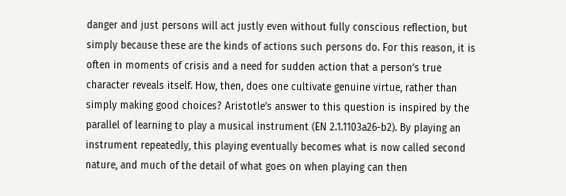danger and just persons will act justly even without fully conscious reflection, but simply because these are the kinds of actions such persons do. For this reason, it is often in moments of crisis and a need for sudden action that a person’s true character reveals itself. How, then, does one cultivate genuine virtue, rather than simply making good choices? Aristotle’s answer to this question is inspired by the parallel of learning to play a musical instrument (EN 2.1.1103a26-b2). By playing an instrument repeatedly, this playing eventually becomes what is now called second nature, and much of the detail of what goes on when playing can then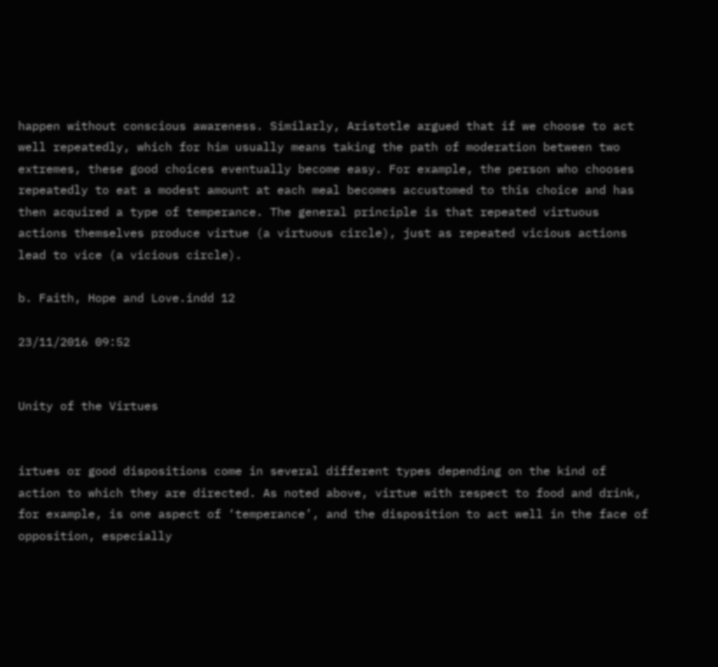happen without conscious awareness. Similarly, Aristotle argued that if we choose to act well repeatedly, which for him usually means taking the path of moderation between two extremes, these good choices eventually become easy. For example, the person who chooses repeatedly to eat a modest amount at each meal becomes accustomed to this choice and has then acquired a type of temperance. The general principle is that repeated virtuous actions themselves produce virtue (a virtuous circle), just as repeated vicious actions lead to vice (a vicious circle).

b. Faith, Hope and Love.indd 12

23/11/2016 09:52


Unity of the Virtues


irtues or good dispositions come in several different types depending on the kind of action to which they are directed. As noted above, virtue with respect to food and drink, for example, is one aspect of ‘temperance’, and the disposition to act well in the face of opposition, especially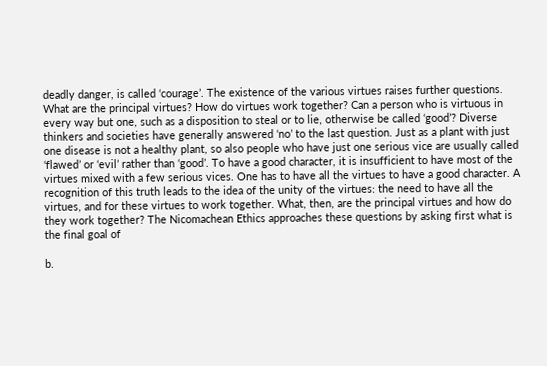deadly danger, is called ‘courage’. The existence of the various virtues raises further questions. What are the principal virtues? How do virtues work together? Can a person who is virtuous in every way but one, such as a disposition to steal or to lie, otherwise be called ‘good’? Diverse thinkers and societies have generally answered ‘no’ to the last question. Just as a plant with just one disease is not a healthy plant, so also people who have just one serious vice are usually called ‘flawed’ or ‘evil’ rather than ‘good’. To have a good character, it is insufficient to have most of the virtues mixed with a few serious vices. One has to have all the virtues to have a good character. A recognition of this truth leads to the idea of the unity of the virtues: the need to have all the virtues, and for these virtues to work together. What, then, are the principal virtues and how do they work together? The Nicomachean Ethics approaches these questions by asking first what is the final goal of

b.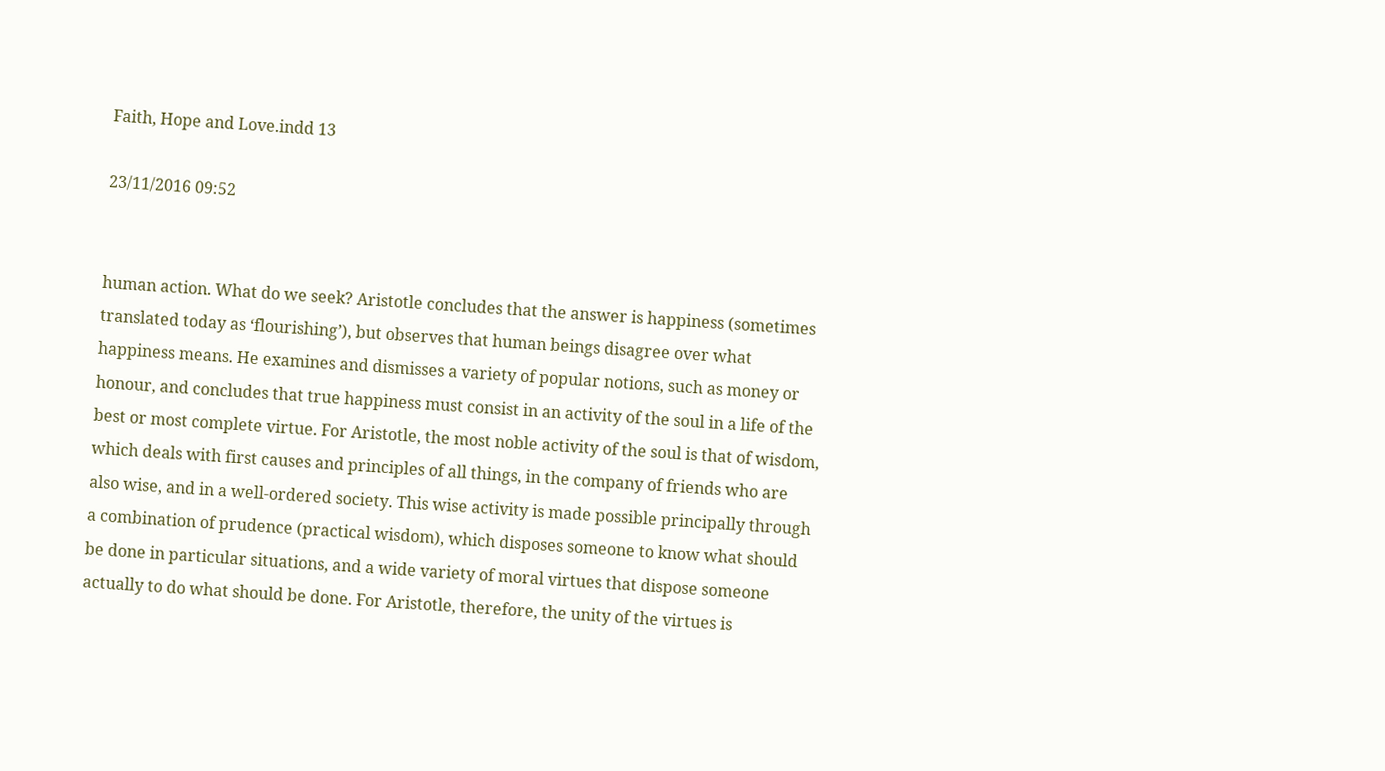Faith, Hope and Love.indd 13

23/11/2016 09:52


human action. What do we seek? Aristotle concludes that the answer is happiness (sometimes translated today as ‘flourishing’), but observes that human beings disagree over what happiness means. He examines and dismisses a variety of popular notions, such as money or honour, and concludes that true happiness must consist in an activity of the soul in a life of the best or most complete virtue. For Aristotle, the most noble activity of the soul is that of wisdom, which deals with first causes and principles of all things, in the company of friends who are also wise, and in a well-ordered society. This wise activity is made possible principally through a combination of prudence (practical wisdom), which disposes someone to know what should be done in particular situations, and a wide variety of moral virtues that dispose someone actually to do what should be done. For Aristotle, therefore, the unity of the virtues is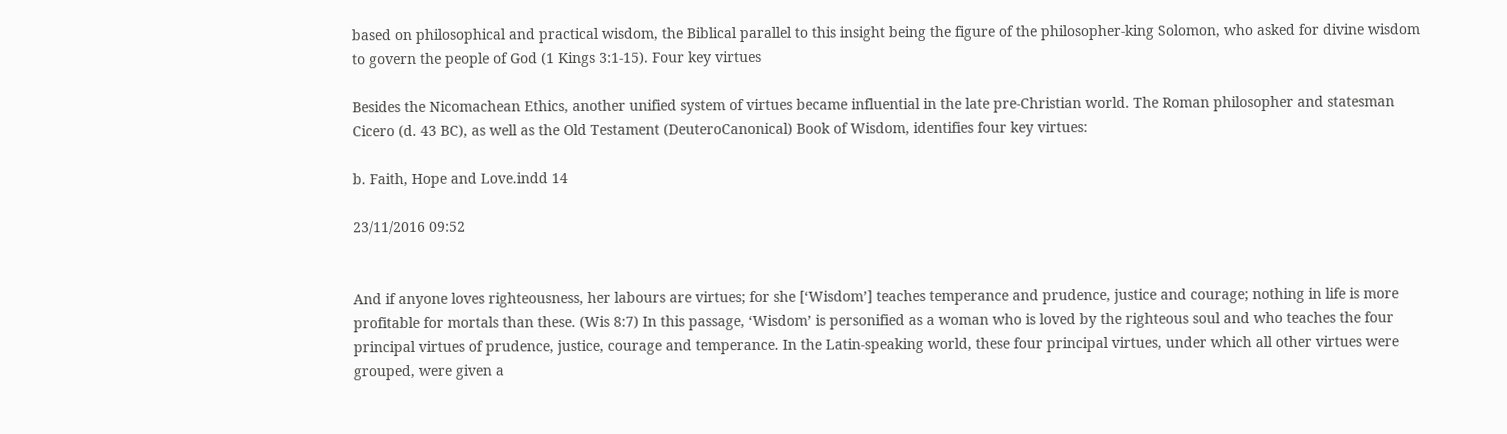based on philosophical and practical wisdom, the Biblical parallel to this insight being the figure of the philosopher-king Solomon, who asked for divine wisdom to govern the people of God (1 Kings 3:1-15). Four key virtues

Besides the Nicomachean Ethics, another unified system of virtues became influential in the late pre-Christian world. The Roman philosopher and statesman Cicero (d. 43 BC), as well as the Old Testament (DeuteroCanonical) Book of Wisdom, identifies four key virtues:

b. Faith, Hope and Love.indd 14

23/11/2016 09:52


And if anyone loves righteousness, her labours are virtues; for she [‘Wisdom’] teaches temperance and prudence, justice and courage; nothing in life is more profitable for mortals than these. (Wis 8:7) In this passage, ‘Wisdom’ is personified as a woman who is loved by the righteous soul and who teaches the four principal virtues of prudence, justice, courage and temperance. In the Latin-speaking world, these four principal virtues, under which all other virtues were grouped, were given a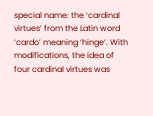special name: the ‘cardinal virtues’ from the Latin word ‘cardo’ meaning ‘hinge’. With modifications, the idea of four cardinal virtues was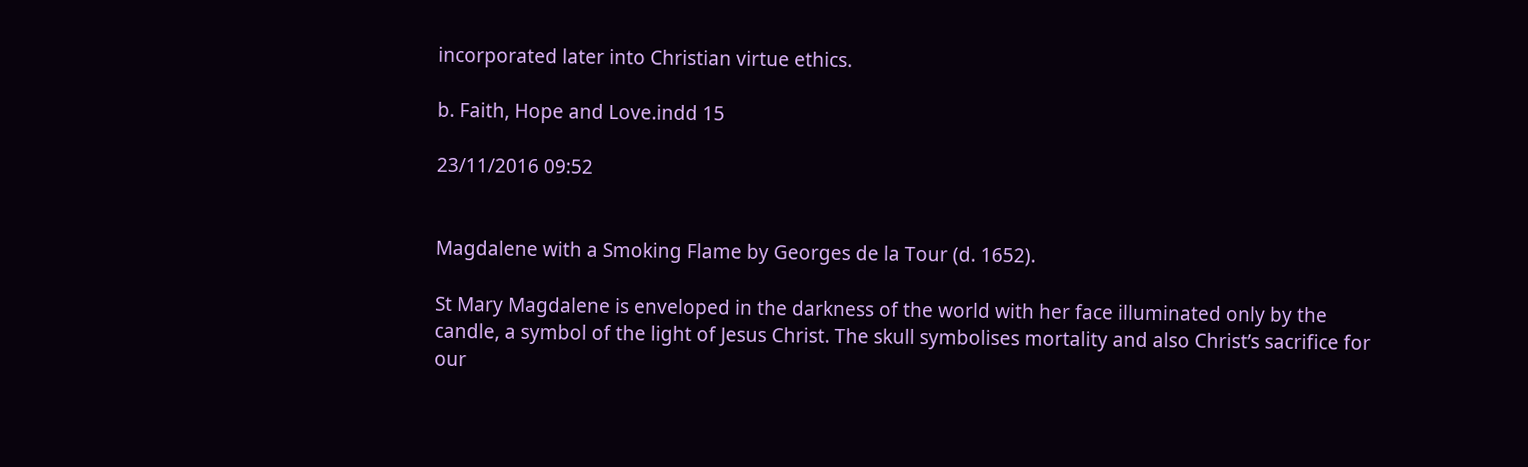incorporated later into Christian virtue ethics.

b. Faith, Hope and Love.indd 15

23/11/2016 09:52


Magdalene with a Smoking Flame by Georges de la Tour (d. 1652).

St Mary Magdalene is enveloped in the darkness of the world with her face illuminated only by the candle, a symbol of the light of Jesus Christ. The skull symbolises mortality and also Christ’s sacrifice for our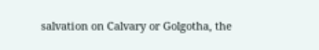salvation on Calvary or Golgotha, the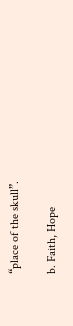“place of the skull”.

b. Faith, Hope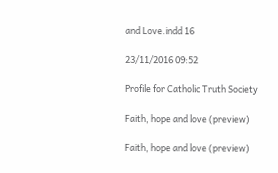and Love.indd 16

23/11/2016 09:52

Profile for Catholic Truth Society

Faith, hope and love (preview)

Faith, hope and love (preview)